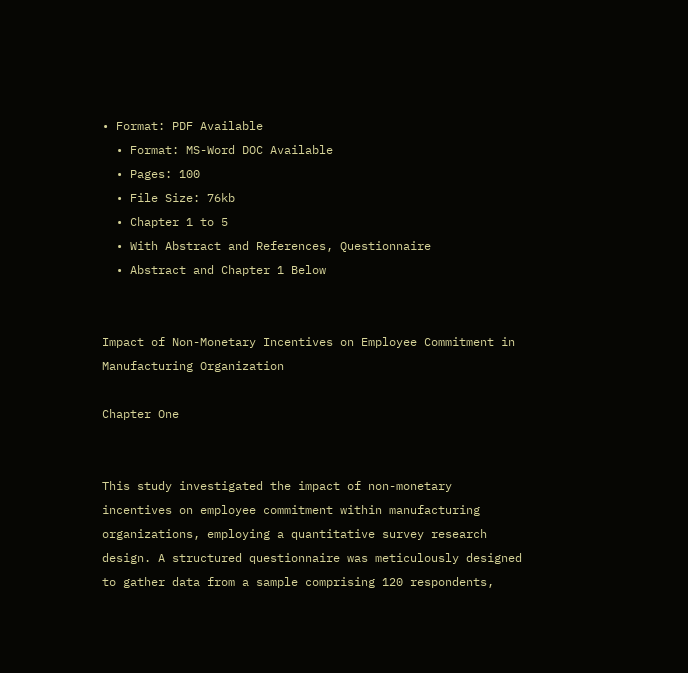• Format: PDF Available
  • Format: MS-Word DOC Available
  • Pages: 100
  • File Size: 76kb
  • Chapter 1 to 5
  • With Abstract and References, Questionnaire
  • Abstract and Chapter 1 Below


Impact of Non-Monetary Incentives on Employee Commitment in Manufacturing Organization

Chapter One


This study investigated the impact of non-monetary incentives on employee commitment within manufacturing organizations, employing a quantitative survey research design. A structured questionnaire was meticulously designed to gather data from a sample comprising 120 respondents,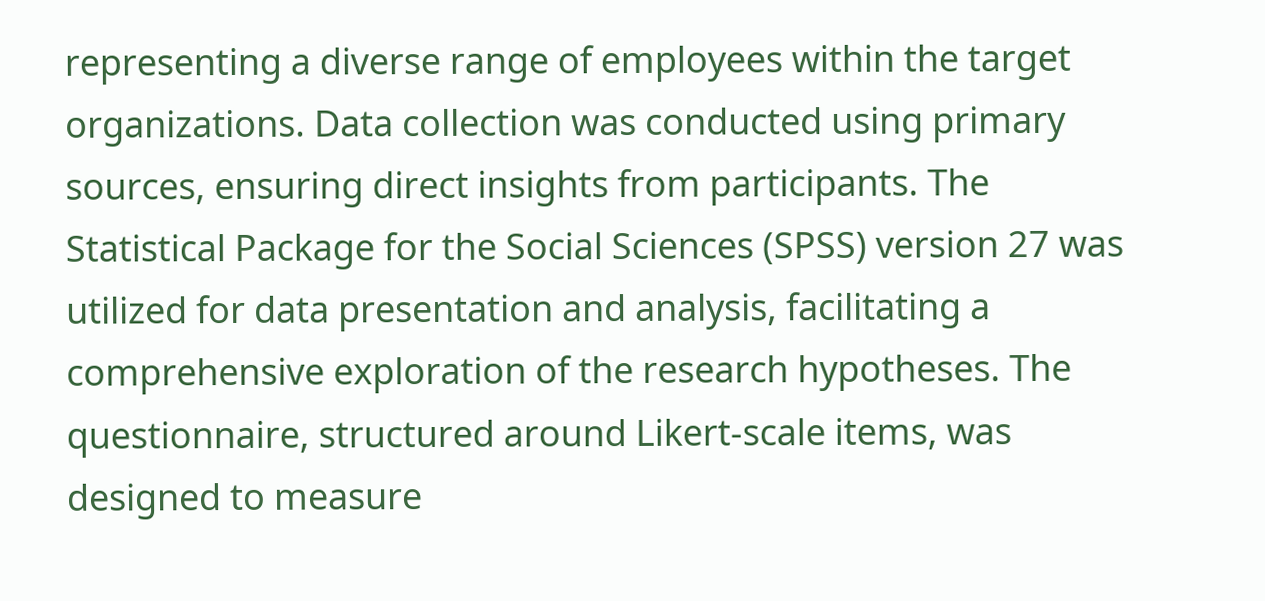representing a diverse range of employees within the target organizations. Data collection was conducted using primary sources, ensuring direct insights from participants. The Statistical Package for the Social Sciences (SPSS) version 27 was utilized for data presentation and analysis, facilitating a comprehensive exploration of the research hypotheses. The questionnaire, structured around Likert-scale items, was designed to measure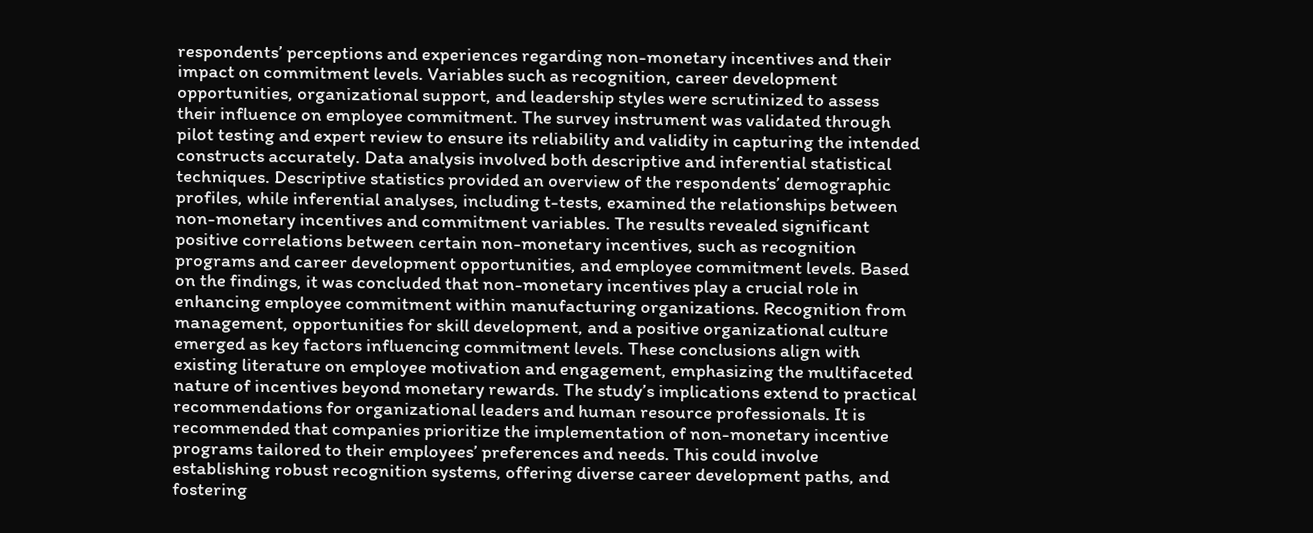respondents’ perceptions and experiences regarding non-monetary incentives and their impact on commitment levels. Variables such as recognition, career development opportunities, organizational support, and leadership styles were scrutinized to assess their influence on employee commitment. The survey instrument was validated through pilot testing and expert review to ensure its reliability and validity in capturing the intended constructs accurately. Data analysis involved both descriptive and inferential statistical techniques. Descriptive statistics provided an overview of the respondents’ demographic profiles, while inferential analyses, including t-tests, examined the relationships between non-monetary incentives and commitment variables. The results revealed significant positive correlations between certain non-monetary incentives, such as recognition programs and career development opportunities, and employee commitment levels. Based on the findings, it was concluded that non-monetary incentives play a crucial role in enhancing employee commitment within manufacturing organizations. Recognition from management, opportunities for skill development, and a positive organizational culture emerged as key factors influencing commitment levels. These conclusions align with existing literature on employee motivation and engagement, emphasizing the multifaceted nature of incentives beyond monetary rewards. The study’s implications extend to practical recommendations for organizational leaders and human resource professionals. It is recommended that companies prioritize the implementation of non-monetary incentive programs tailored to their employees’ preferences and needs. This could involve establishing robust recognition systems, offering diverse career development paths, and fostering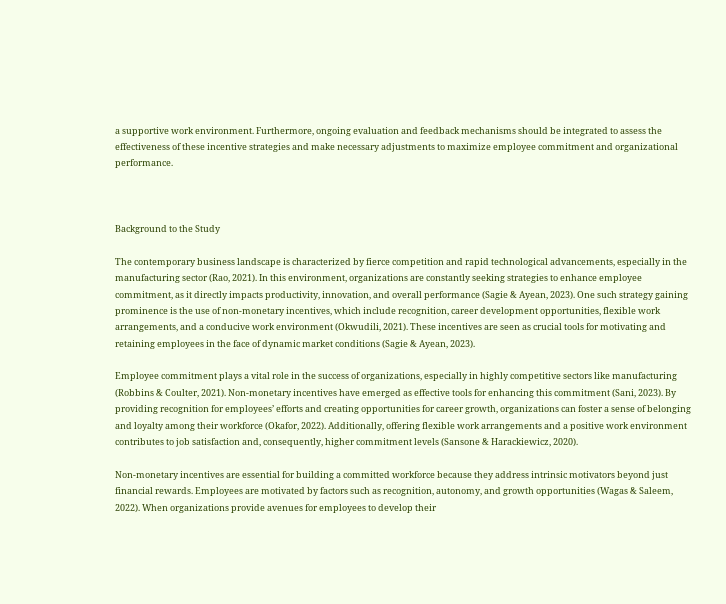a supportive work environment. Furthermore, ongoing evaluation and feedback mechanisms should be integrated to assess the effectiveness of these incentive strategies and make necessary adjustments to maximize employee commitment and organizational performance.



Background to the Study

The contemporary business landscape is characterized by fierce competition and rapid technological advancements, especially in the manufacturing sector (Rao, 2021). In this environment, organizations are constantly seeking strategies to enhance employee commitment, as it directly impacts productivity, innovation, and overall performance (Sagie & Ayean, 2023). One such strategy gaining prominence is the use of non-monetary incentives, which include recognition, career development opportunities, flexible work arrangements, and a conducive work environment (Okwudili, 2021). These incentives are seen as crucial tools for motivating and retaining employees in the face of dynamic market conditions (Sagie & Ayean, 2023).

Employee commitment plays a vital role in the success of organizations, especially in highly competitive sectors like manufacturing (Robbins & Coulter, 2021). Non-monetary incentives have emerged as effective tools for enhancing this commitment (Sani, 2023). By providing recognition for employees’ efforts and creating opportunities for career growth, organizations can foster a sense of belonging and loyalty among their workforce (Okafor, 2022). Additionally, offering flexible work arrangements and a positive work environment contributes to job satisfaction and, consequently, higher commitment levels (Sansone & Harackiewicz, 2020).

Non-monetary incentives are essential for building a committed workforce because they address intrinsic motivators beyond just financial rewards. Employees are motivated by factors such as recognition, autonomy, and growth opportunities (Wagas & Saleem, 2022). When organizations provide avenues for employees to develop their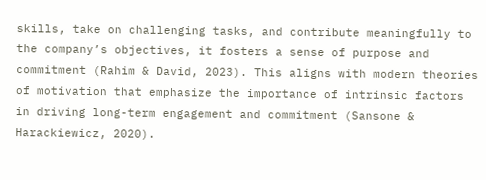skills, take on challenging tasks, and contribute meaningfully to the company’s objectives, it fosters a sense of purpose and commitment (Rahim & David, 2023). This aligns with modern theories of motivation that emphasize the importance of intrinsic factors in driving long-term engagement and commitment (Sansone & Harackiewicz, 2020).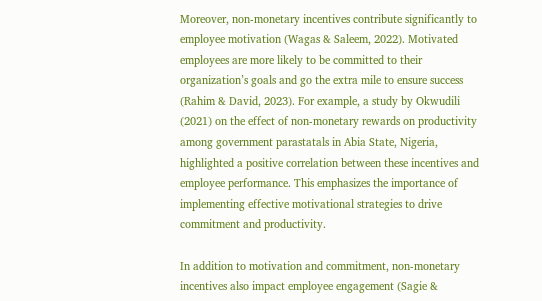Moreover, non-monetary incentives contribute significantly to employee motivation (Wagas & Saleem, 2022). Motivated employees are more likely to be committed to their organization’s goals and go the extra mile to ensure success (Rahim & David, 2023). For example, a study by Okwudili (2021) on the effect of non-monetary rewards on productivity among government parastatals in Abia State, Nigeria, highlighted a positive correlation between these incentives and employee performance. This emphasizes the importance of implementing effective motivational strategies to drive commitment and productivity.

In addition to motivation and commitment, non-monetary incentives also impact employee engagement (Sagie &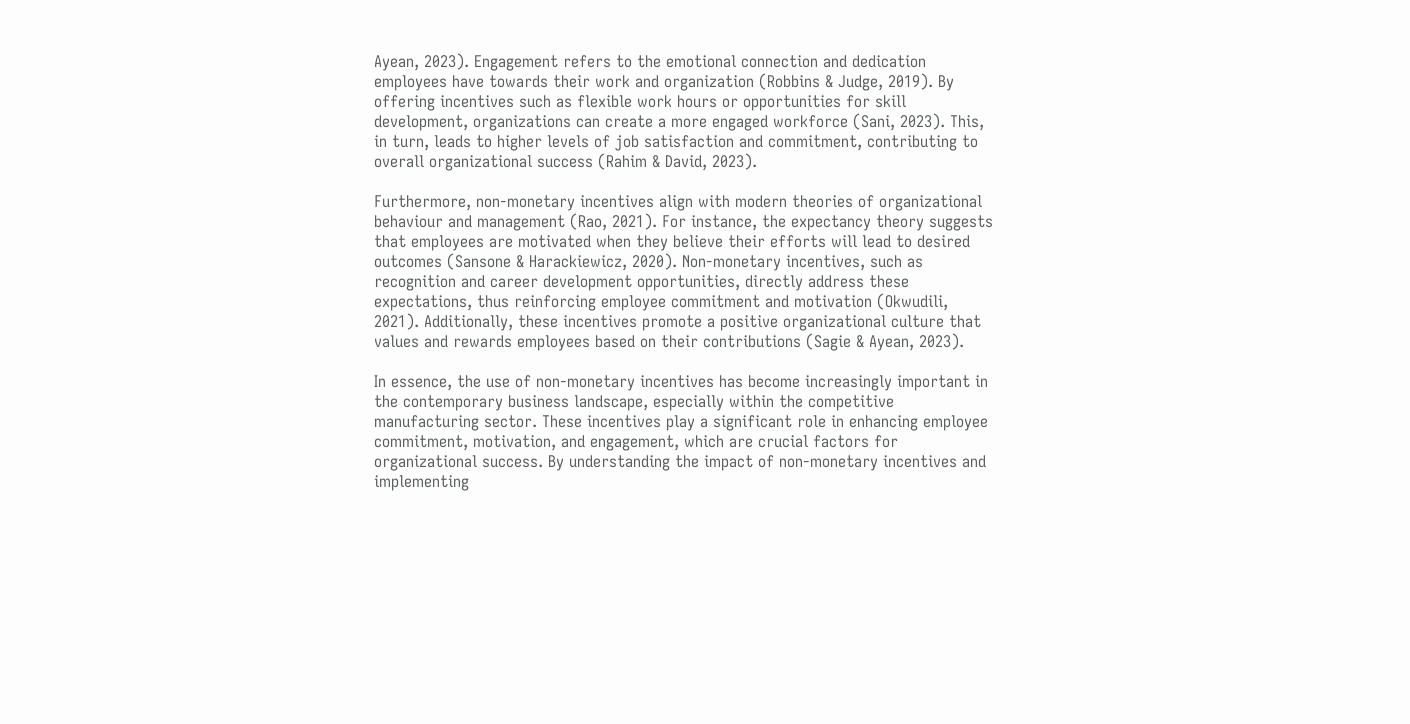Ayean, 2023). Engagement refers to the emotional connection and dedication employees have towards their work and organization (Robbins & Judge, 2019). By offering incentives such as flexible work hours or opportunities for skill development, organizations can create a more engaged workforce (Sani, 2023). This, in turn, leads to higher levels of job satisfaction and commitment, contributing to overall organizational success (Rahim & David, 2023).

Furthermore, non-monetary incentives align with modern theories of organizational behaviour and management (Rao, 2021). For instance, the expectancy theory suggests that employees are motivated when they believe their efforts will lead to desired outcomes (Sansone & Harackiewicz, 2020). Non-monetary incentives, such as recognition and career development opportunities, directly address these expectations, thus reinforcing employee commitment and motivation (Okwudili, 2021). Additionally, these incentives promote a positive organizational culture that values and rewards employees based on their contributions (Sagie & Ayean, 2023).

In essence, the use of non-monetary incentives has become increasingly important in the contemporary business landscape, especially within the competitive manufacturing sector. These incentives play a significant role in enhancing employee commitment, motivation, and engagement, which are crucial factors for organizational success. By understanding the impact of non-monetary incentives and implementing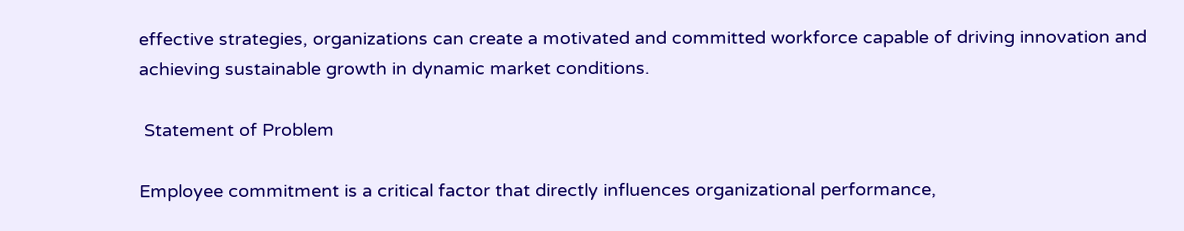effective strategies, organizations can create a motivated and committed workforce capable of driving innovation and achieving sustainable growth in dynamic market conditions.

 Statement of Problem

Employee commitment is a critical factor that directly influences organizational performance,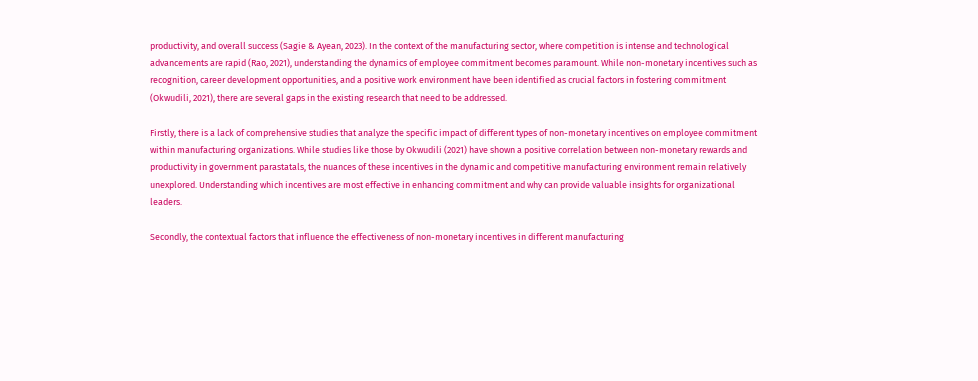productivity, and overall success (Sagie & Ayean, 2023). In the context of the manufacturing sector, where competition is intense and technological advancements are rapid (Rao, 2021), understanding the dynamics of employee commitment becomes paramount. While non-monetary incentives such as recognition, career development opportunities, and a positive work environment have been identified as crucial factors in fostering commitment (Okwudili, 2021), there are several gaps in the existing research that need to be addressed.

Firstly, there is a lack of comprehensive studies that analyze the specific impact of different types of non-monetary incentives on employee commitment within manufacturing organizations. While studies like those by Okwudili (2021) have shown a positive correlation between non-monetary rewards and productivity in government parastatals, the nuances of these incentives in the dynamic and competitive manufacturing environment remain relatively unexplored. Understanding which incentives are most effective in enhancing commitment and why can provide valuable insights for organizational leaders.

Secondly, the contextual factors that influence the effectiveness of non-monetary incentives in different manufacturing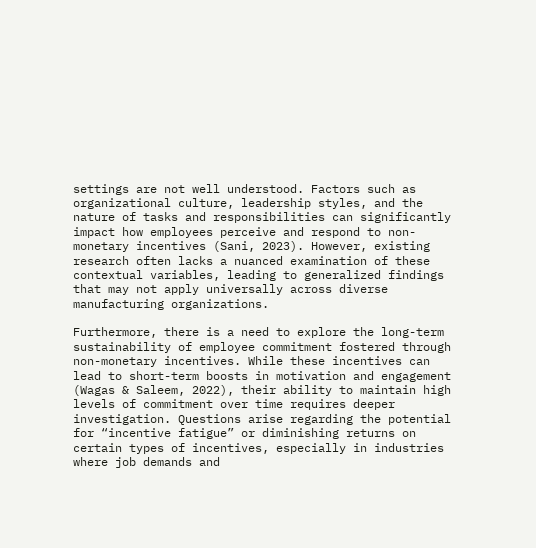settings are not well understood. Factors such as organizational culture, leadership styles, and the nature of tasks and responsibilities can significantly impact how employees perceive and respond to non-monetary incentives (Sani, 2023). However, existing research often lacks a nuanced examination of these contextual variables, leading to generalized findings that may not apply universally across diverse manufacturing organizations.

Furthermore, there is a need to explore the long-term sustainability of employee commitment fostered through non-monetary incentives. While these incentives can lead to short-term boosts in motivation and engagement (Wagas & Saleem, 2022), their ability to maintain high levels of commitment over time requires deeper investigation. Questions arise regarding the potential for “incentive fatigue” or diminishing returns on certain types of incentives, especially in industries where job demands and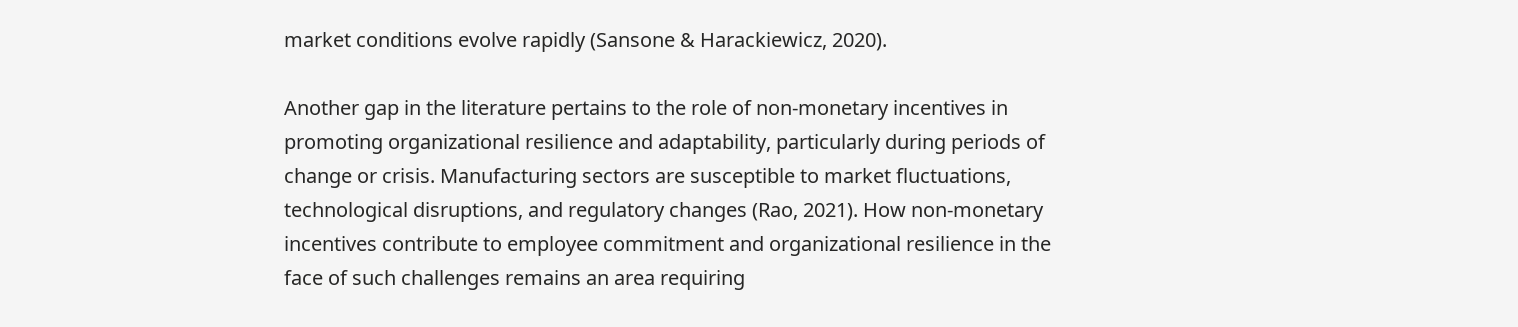market conditions evolve rapidly (Sansone & Harackiewicz, 2020).

Another gap in the literature pertains to the role of non-monetary incentives in promoting organizational resilience and adaptability, particularly during periods of change or crisis. Manufacturing sectors are susceptible to market fluctuations, technological disruptions, and regulatory changes (Rao, 2021). How non-monetary incentives contribute to employee commitment and organizational resilience in the face of such challenges remains an area requiring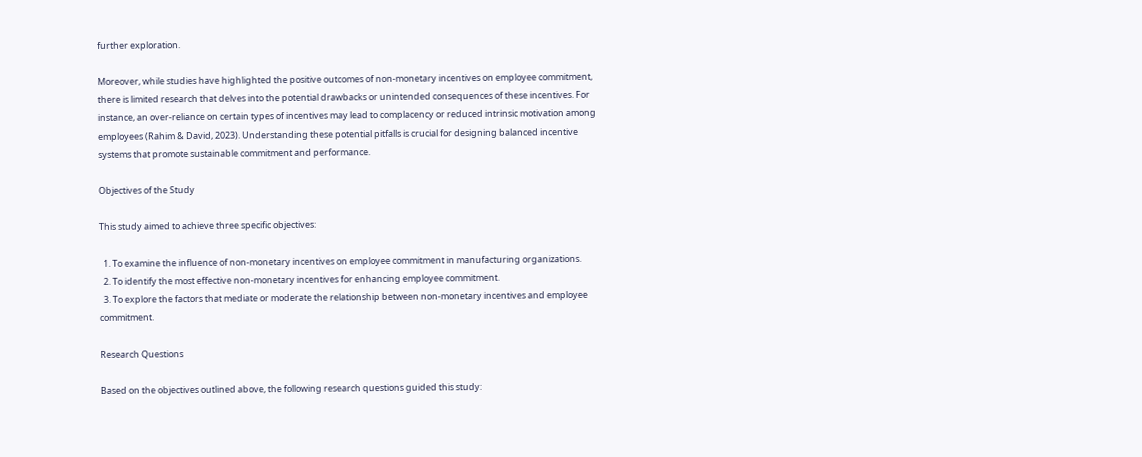further exploration.

Moreover, while studies have highlighted the positive outcomes of non-monetary incentives on employee commitment, there is limited research that delves into the potential drawbacks or unintended consequences of these incentives. For instance, an over-reliance on certain types of incentives may lead to complacency or reduced intrinsic motivation among employees (Rahim & David, 2023). Understanding these potential pitfalls is crucial for designing balanced incentive systems that promote sustainable commitment and performance.

Objectives of the Study

This study aimed to achieve three specific objectives:

  1. To examine the influence of non-monetary incentives on employee commitment in manufacturing organizations.
  2. To identify the most effective non-monetary incentives for enhancing employee commitment.
  3. To explore the factors that mediate or moderate the relationship between non-monetary incentives and employee commitment.

Research Questions

Based on the objectives outlined above, the following research questions guided this study: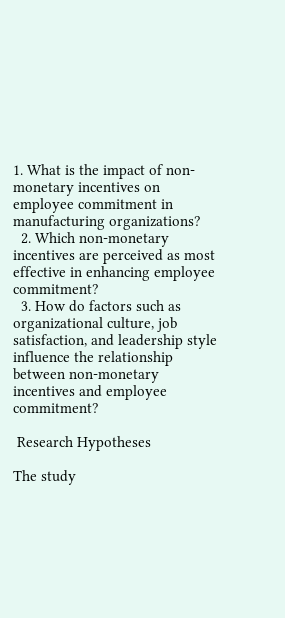1. What is the impact of non-monetary incentives on employee commitment in manufacturing organizations?
  2. Which non-monetary incentives are perceived as most effective in enhancing employee commitment?
  3. How do factors such as organizational culture, job satisfaction, and leadership style influence the relationship between non-monetary incentives and employee commitment?

 Research Hypotheses

The study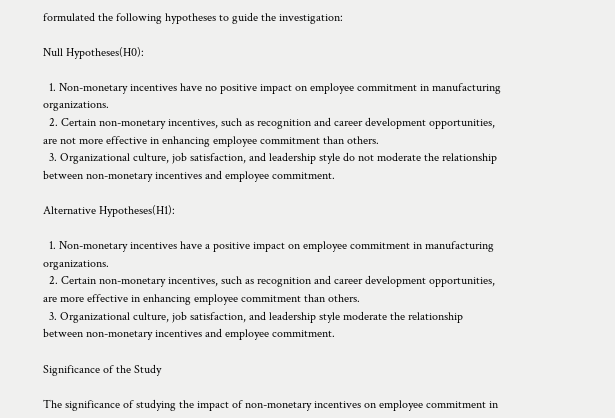formulated the following hypotheses to guide the investigation:

Null Hypotheses(H0):

  1. Non-monetary incentives have no positive impact on employee commitment in manufacturing organizations.
  2. Certain non-monetary incentives, such as recognition and career development opportunities, are not more effective in enhancing employee commitment than others.
  3. Organizational culture, job satisfaction, and leadership style do not moderate the relationship between non-monetary incentives and employee commitment.

Alternative Hypotheses(H1):

  1. Non-monetary incentives have a positive impact on employee commitment in manufacturing organizations.
  2. Certain non-monetary incentives, such as recognition and career development opportunities, are more effective in enhancing employee commitment than others.
  3. Organizational culture, job satisfaction, and leadership style moderate the relationship between non-monetary incentives and employee commitment.

Significance of the Study

The significance of studying the impact of non-monetary incentives on employee commitment in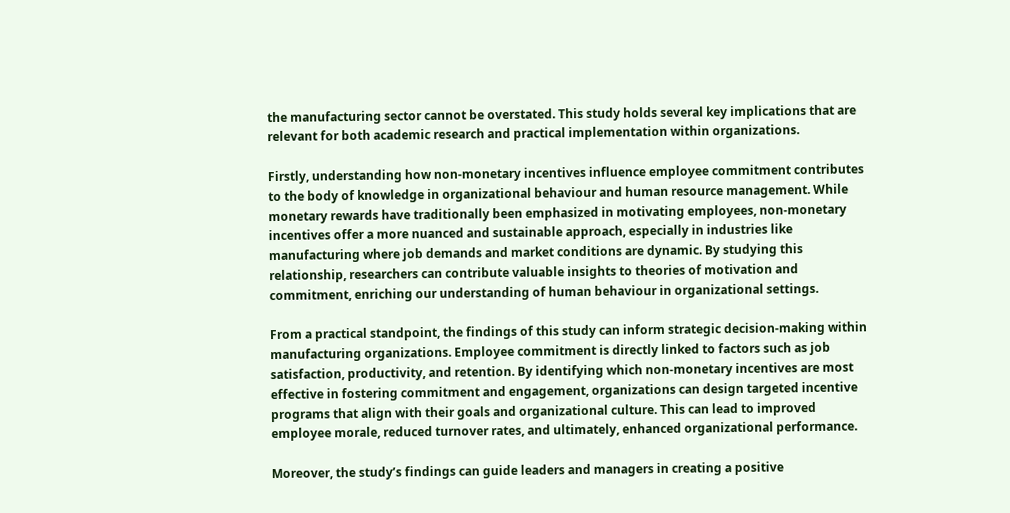the manufacturing sector cannot be overstated. This study holds several key implications that are relevant for both academic research and practical implementation within organizations.

Firstly, understanding how non-monetary incentives influence employee commitment contributes to the body of knowledge in organizational behaviour and human resource management. While monetary rewards have traditionally been emphasized in motivating employees, non-monetary incentives offer a more nuanced and sustainable approach, especially in industries like manufacturing where job demands and market conditions are dynamic. By studying this relationship, researchers can contribute valuable insights to theories of motivation and commitment, enriching our understanding of human behaviour in organizational settings.

From a practical standpoint, the findings of this study can inform strategic decision-making within manufacturing organizations. Employee commitment is directly linked to factors such as job satisfaction, productivity, and retention. By identifying which non-monetary incentives are most effective in fostering commitment and engagement, organizations can design targeted incentive programs that align with their goals and organizational culture. This can lead to improved employee morale, reduced turnover rates, and ultimately, enhanced organizational performance.

Moreover, the study’s findings can guide leaders and managers in creating a positive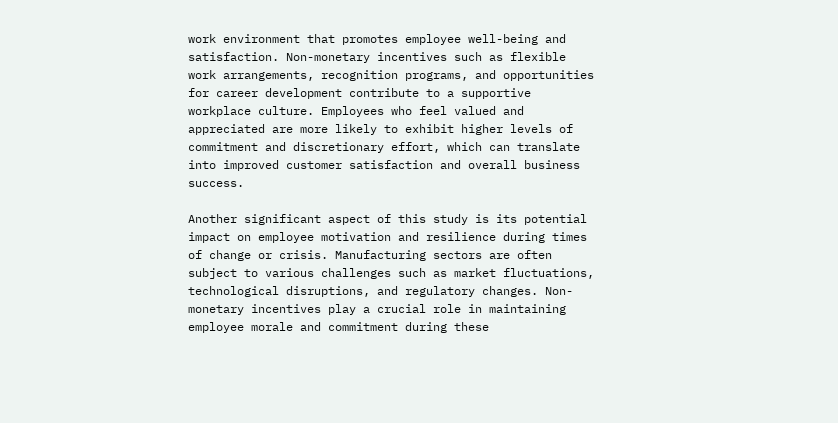work environment that promotes employee well-being and satisfaction. Non-monetary incentives such as flexible work arrangements, recognition programs, and opportunities for career development contribute to a supportive workplace culture. Employees who feel valued and appreciated are more likely to exhibit higher levels of commitment and discretionary effort, which can translate into improved customer satisfaction and overall business success.

Another significant aspect of this study is its potential impact on employee motivation and resilience during times of change or crisis. Manufacturing sectors are often subject to various challenges such as market fluctuations, technological disruptions, and regulatory changes. Non-monetary incentives play a crucial role in maintaining employee morale and commitment during these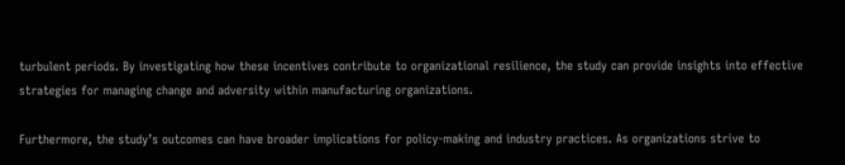turbulent periods. By investigating how these incentives contribute to organizational resilience, the study can provide insights into effective strategies for managing change and adversity within manufacturing organizations.

Furthermore, the study’s outcomes can have broader implications for policy-making and industry practices. As organizations strive to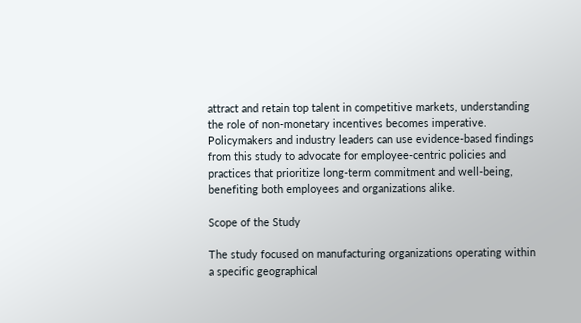attract and retain top talent in competitive markets, understanding the role of non-monetary incentives becomes imperative. Policymakers and industry leaders can use evidence-based findings from this study to advocate for employee-centric policies and practices that prioritize long-term commitment and well-being, benefiting both employees and organizations alike.

Scope of the Study

The study focused on manufacturing organizations operating within a specific geographical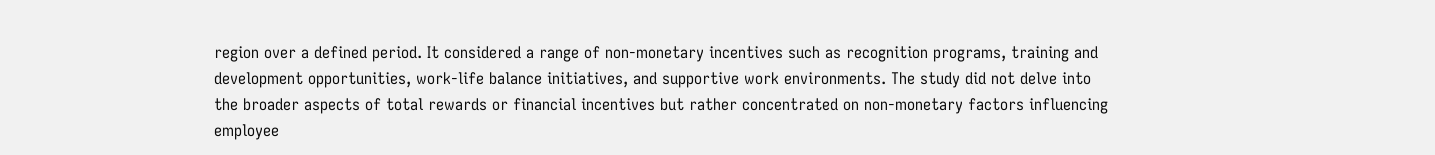region over a defined period. It considered a range of non-monetary incentives such as recognition programs, training and development opportunities, work-life balance initiatives, and supportive work environments. The study did not delve into the broader aspects of total rewards or financial incentives but rather concentrated on non-monetary factors influencing employee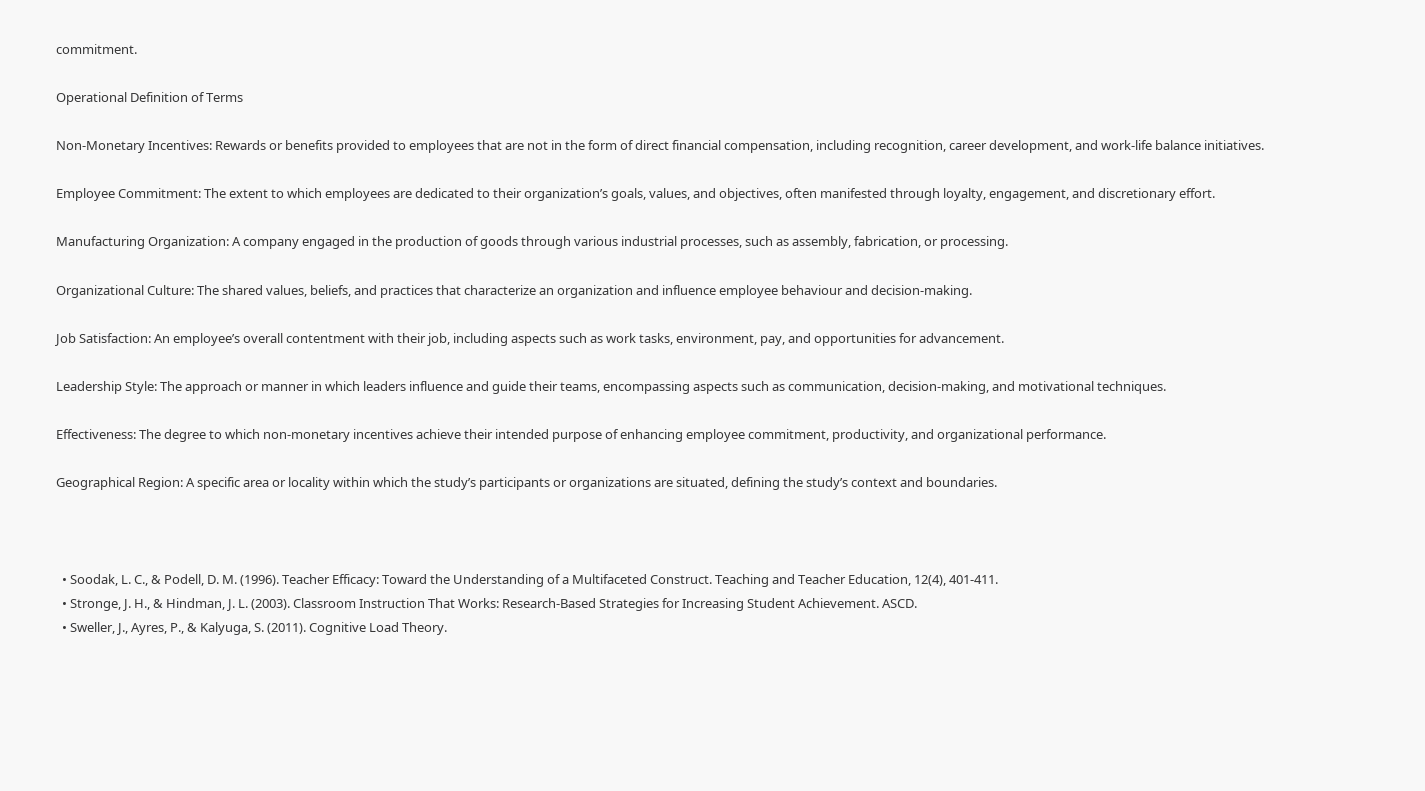commitment.

Operational Definition of Terms

Non-Monetary Incentives: Rewards or benefits provided to employees that are not in the form of direct financial compensation, including recognition, career development, and work-life balance initiatives.

Employee Commitment: The extent to which employees are dedicated to their organization’s goals, values, and objectives, often manifested through loyalty, engagement, and discretionary effort.

Manufacturing Organization: A company engaged in the production of goods through various industrial processes, such as assembly, fabrication, or processing.

Organizational Culture: The shared values, beliefs, and practices that characterize an organization and influence employee behaviour and decision-making.

Job Satisfaction: An employee’s overall contentment with their job, including aspects such as work tasks, environment, pay, and opportunities for advancement.

Leadership Style: The approach or manner in which leaders influence and guide their teams, encompassing aspects such as communication, decision-making, and motivational techniques.

Effectiveness: The degree to which non-monetary incentives achieve their intended purpose of enhancing employee commitment, productivity, and organizational performance.

Geographical Region: A specific area or locality within which the study’s participants or organizations are situated, defining the study’s context and boundaries.



  • Soodak, L. C., & Podell, D. M. (1996). Teacher Efficacy: Toward the Understanding of a Multifaceted Construct. Teaching and Teacher Education, 12(4), 401-411.
  • Stronge, J. H., & Hindman, J. L. (2003). Classroom Instruction That Works: Research-Based Strategies for Increasing Student Achievement. ASCD.
  • Sweller, J., Ayres, P., & Kalyuga, S. (2011). Cognitive Load Theory.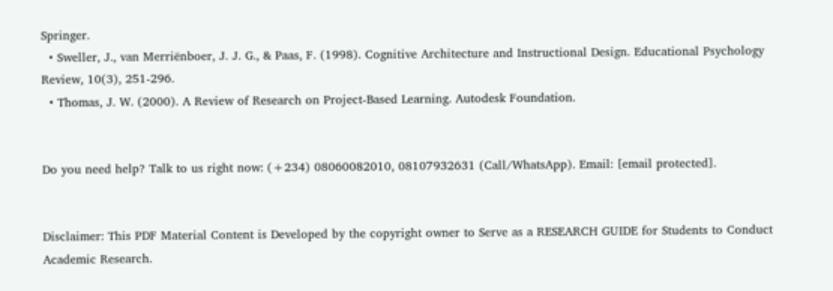Springer.
  • Sweller, J., van Merriënboer, J. J. G., & Paas, F. (1998). Cognitive Architecture and Instructional Design. Educational Psychology Review, 10(3), 251-296.
  • Thomas, J. W. (2000). A Review of Research on Project-Based Learning. Autodesk Foundation.


Do you need help? Talk to us right now: (+234) 08060082010, 08107932631 (Call/WhatsApp). Email: [email protected].


Disclaimer: This PDF Material Content is Developed by the copyright owner to Serve as a RESEARCH GUIDE for Students to Conduct Academic Research.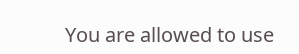You are allowed to use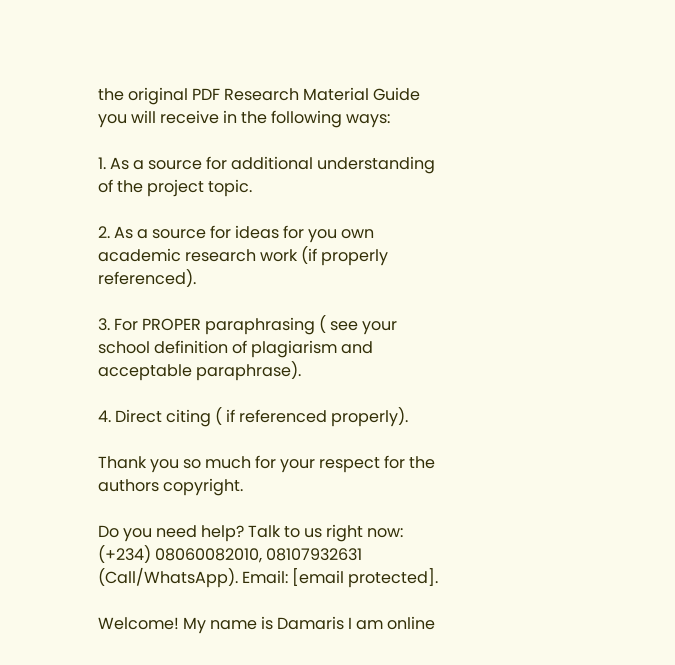the original PDF Research Material Guide you will receive in the following ways:

1. As a source for additional understanding of the project topic.

2. As a source for ideas for you own academic research work (if properly referenced).

3. For PROPER paraphrasing ( see your school definition of plagiarism and acceptable paraphrase).

4. Direct citing ( if referenced properly).

Thank you so much for your respect for the authors copyright.

Do you need help? Talk to us right now: (+234) 08060082010, 08107932631 (Call/WhatsApp). Email: [email protected].

Welcome! My name is Damaris I am online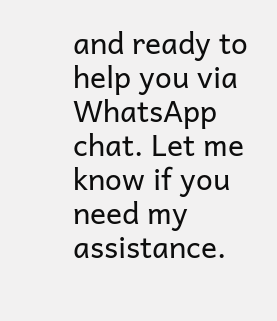and ready to help you via WhatsApp chat. Let me know if you need my assistance.